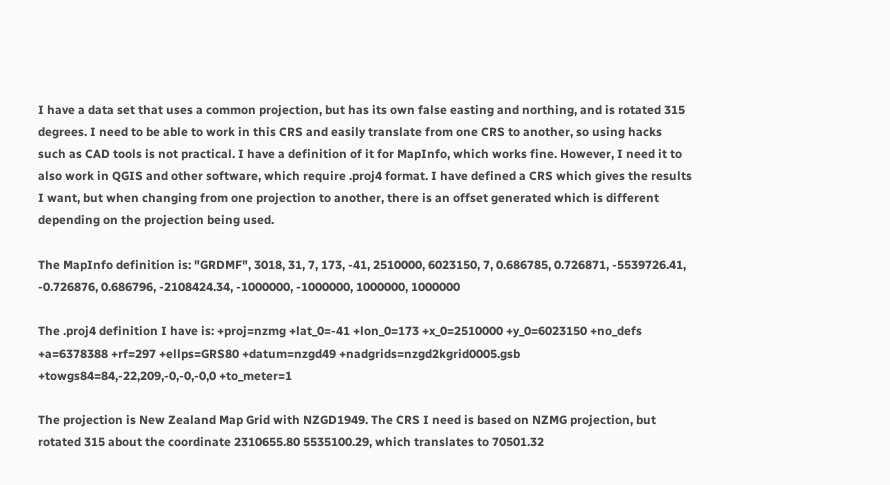I have a data set that uses a common projection, but has its own false easting and northing, and is rotated 315 degrees. I need to be able to work in this CRS and easily translate from one CRS to another, so using hacks such as CAD tools is not practical. I have a definition of it for MapInfo, which works fine. However, I need it to also work in QGIS and other software, which require .proj4 format. I have defined a CRS which gives the results I want, but when changing from one projection to another, there is an offset generated which is different depending on the projection being used.

The MapInfo definition is: "GRDMF", 3018, 31, 7, 173, -41, 2510000, 6023150, 7, 0.686785, 0.726871, -5539726.41, -0.726876, 0.686796, -2108424.34, -1000000, -1000000, 1000000, 1000000

The .proj4 definition I have is: +proj=nzmg +lat_0=-41 +lon_0=173 +x_0=2510000 +y_0=6023150 +no_defs +a=6378388 +rf=297 +ellps=GRS80 +datum=nzgd49 +nadgrids=nzgd2kgrid0005.gsb +towgs84=84,-22,209,-0,-0,-0,0 +to_meter=1

The projection is New Zealand Map Grid with NZGD1949. The CRS I need is based on NZMG projection, but rotated 315 about the coordinate 2310655.80 5535100.29, which translates to 70501.32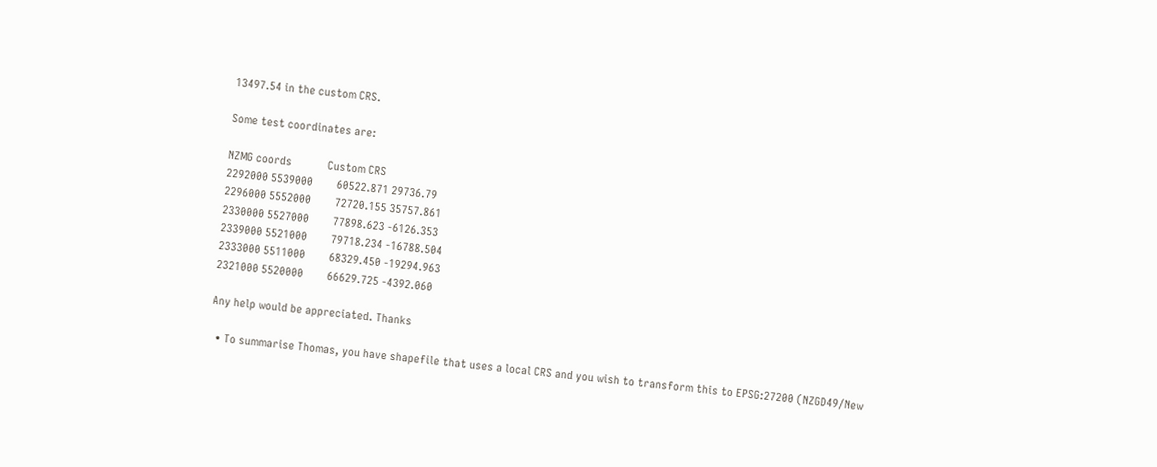13497.54 in the custom CRS.

Some test coordinates are:

NZMG coords            Custom CRS
2292000 5539000        60522.871 29736.79
2296000 5552000        72720.155 35757.861
2330000 5527000        77898.623 -6126.353
2339000 5521000        79718.234 -16788.504
2333000 5511000        68329.450 -19294.963
2321000 5520000        66629.725 -4392.060

Any help would be appreciated. Thanks

  • To summarise Thomas, you have shapefile that uses a local CRS and you wish to transform this to EPSG:27200 (NZGD49/New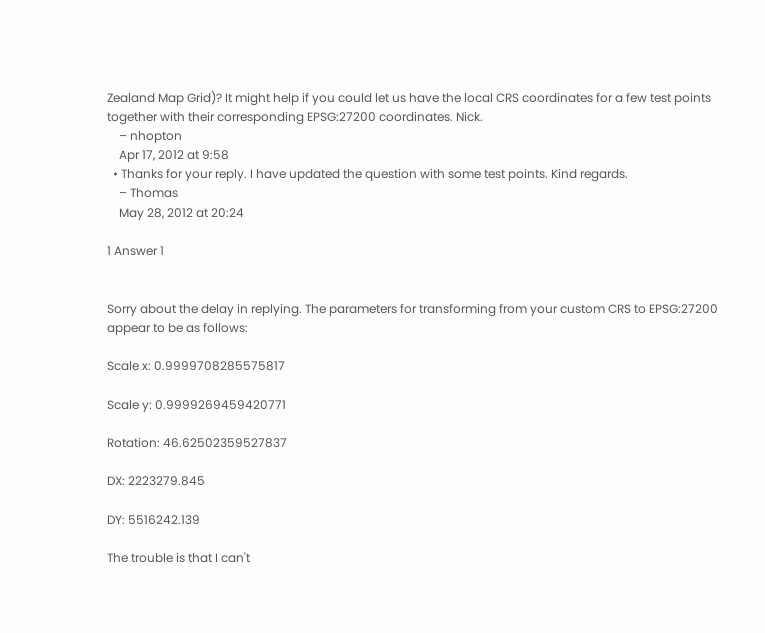Zealand Map Grid)? It might help if you could let us have the local CRS coordinates for a few test points together with their corresponding EPSG:27200 coordinates. Nick.
    – nhopton
    Apr 17, 2012 at 9:58
  • Thanks for your reply. I have updated the question with some test points. Kind regards.
    – Thomas
    May 28, 2012 at 20:24

1 Answer 1


Sorry about the delay in replying. The parameters for transforming from your custom CRS to EPSG:27200 appear to be as follows:

Scale x: 0.9999708285575817

Scale y: 0.9999269459420771

Rotation: 46.62502359527837

DX: 2223279.845

DY: 5516242.139

The trouble is that I can't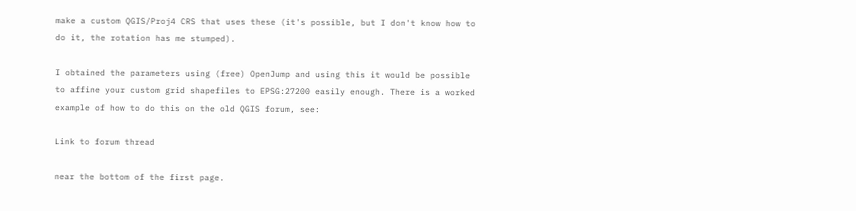make a custom QGIS/Proj4 CRS that uses these (it's possible, but I don't know how to do it, the rotation has me stumped).

I obtained the parameters using (free) OpenJump and using this it would be possible to affine your custom grid shapefiles to EPSG:27200 easily enough. There is a worked example of how to do this on the old QGIS forum, see:

Link to forum thread

near the bottom of the first page.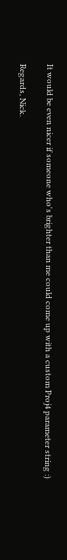It would be even nicer if someone who's brighter than me could come up with a custom Proj4 parameter string :)

Regards, Nick.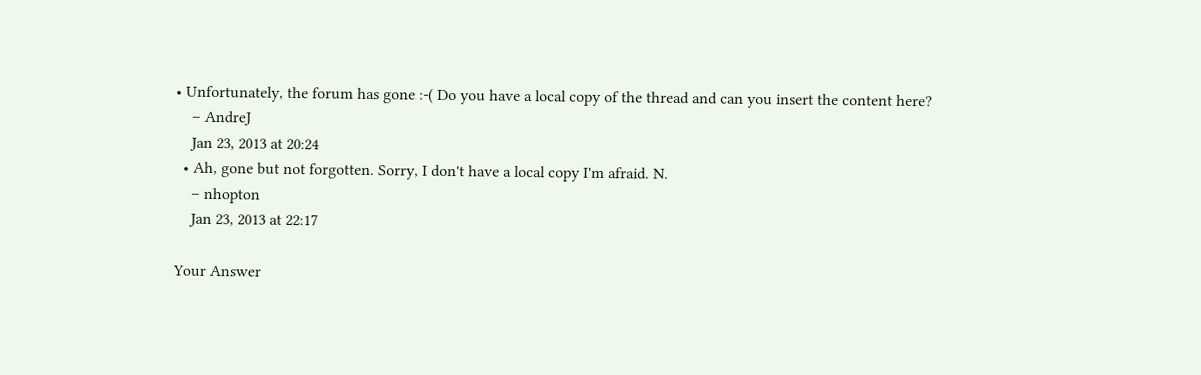• Unfortunately, the forum has gone :-( Do you have a local copy of the thread and can you insert the content here?
    – AndreJ
    Jan 23, 2013 at 20:24
  • Ah, gone but not forgotten. Sorry, I don't have a local copy I'm afraid. N.
    – nhopton
    Jan 23, 2013 at 22:17

Your Answer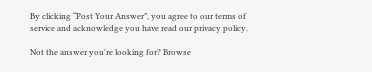By clicking “Post Your Answer”, you agree to our terms of service and acknowledge you have read our privacy policy.

Not the answer you're looking for? Browse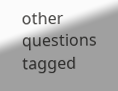other questions tagged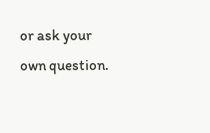or ask your own question.